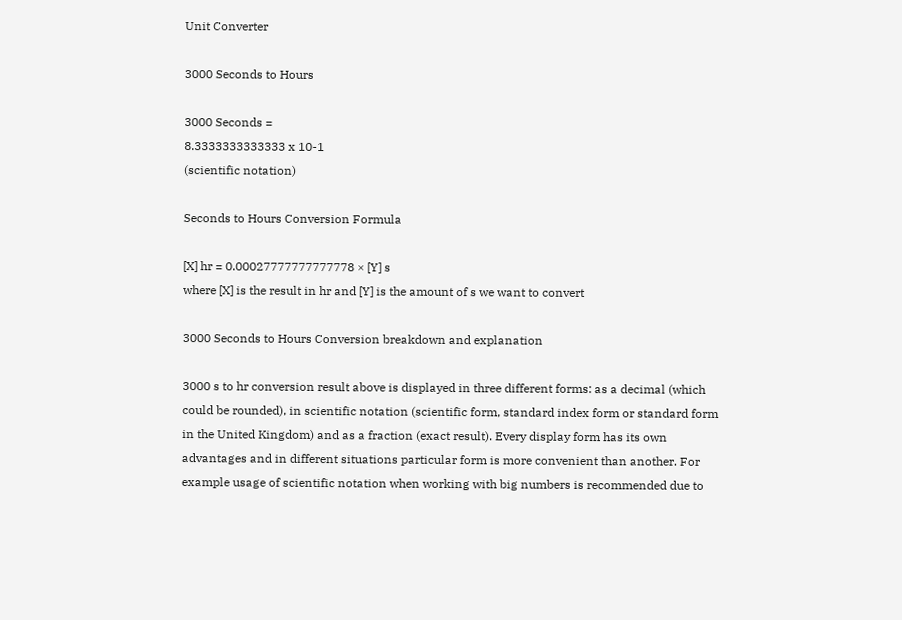Unit Converter

3000 Seconds to Hours

3000 Seconds =
8.3333333333333 x 10-1
(scientific notation)

Seconds to Hours Conversion Formula

[X] hr = 0.00027777777777778 × [Y] s
where [X] is the result in hr and [Y] is the amount of s we want to convert

3000 Seconds to Hours Conversion breakdown and explanation

3000 s to hr conversion result above is displayed in three different forms: as a decimal (which could be rounded), in scientific notation (scientific form, standard index form or standard form in the United Kingdom) and as a fraction (exact result). Every display form has its own advantages and in different situations particular form is more convenient than another. For example usage of scientific notation when working with big numbers is recommended due to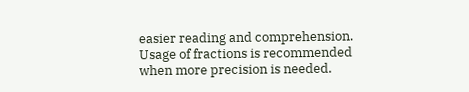easier reading and comprehension. Usage of fractions is recommended when more precision is needed.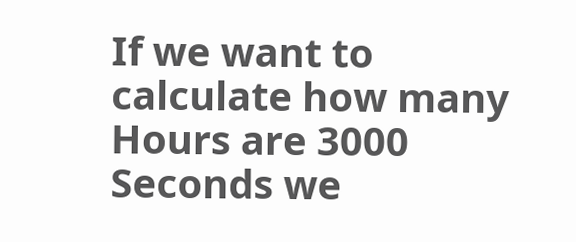If we want to calculate how many Hours are 3000 Seconds we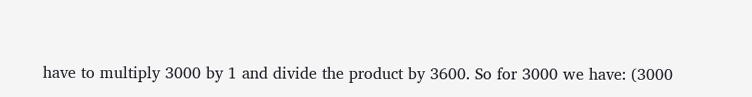have to multiply 3000 by 1 and divide the product by 3600. So for 3000 we have: (3000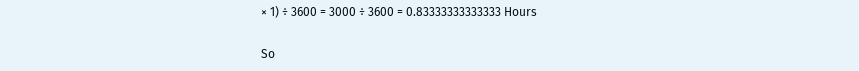× 1) ÷ 3600 = 3000 ÷ 3600 = 0.83333333333333 Hours

So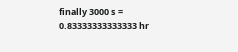finally 3000 s = 0.83333333333333 hr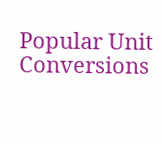Popular Unit Conversions